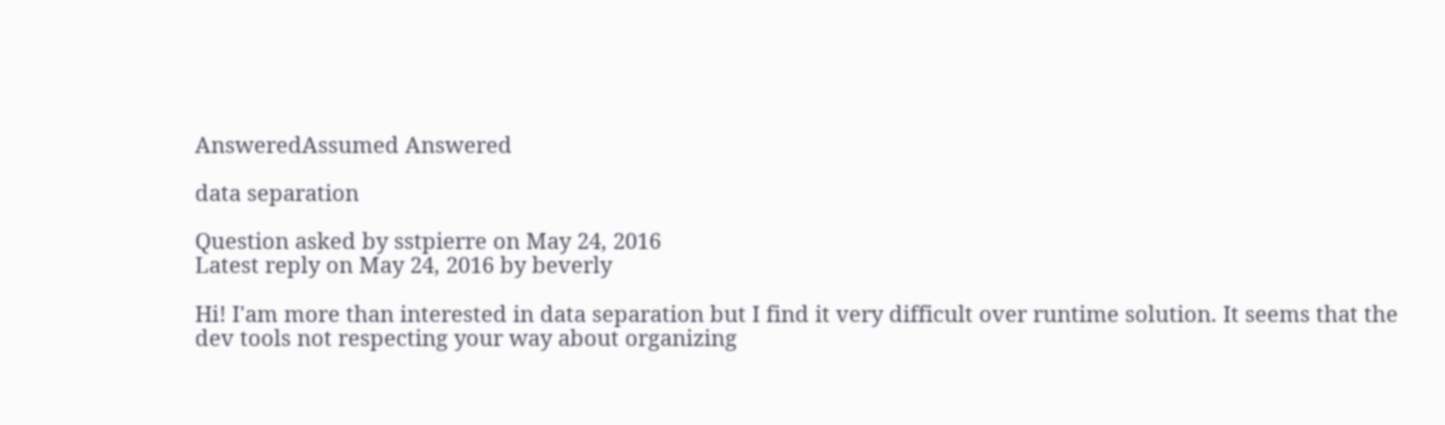AnsweredAssumed Answered

data separation

Question asked by sstpierre on May 24, 2016
Latest reply on May 24, 2016 by beverly

Hi! I'am more than interested in data separation but I find it very difficult over runtime solution. It seems that the dev tools not respecting your way about organizing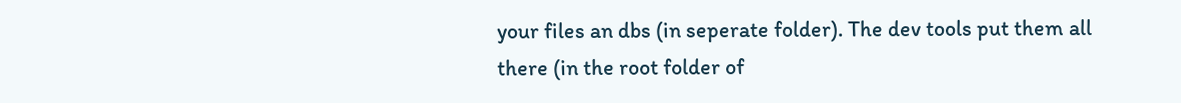your files an dbs (in seperate folder). The dev tools put them all there (in the root folder of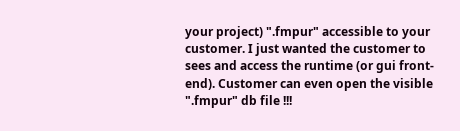your project) ".fmpur" accessible to your customer. I just wanted the customer to sees and access the runtime (or gui front-end). Customer can even open the visible ".fmpur" db file !!!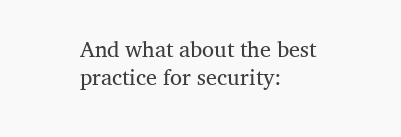And what about the best practice for security: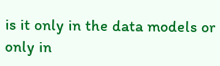is it only in the data models or only in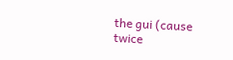the gui (cause twice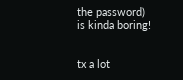the password) is kinda boring!


tx a lot